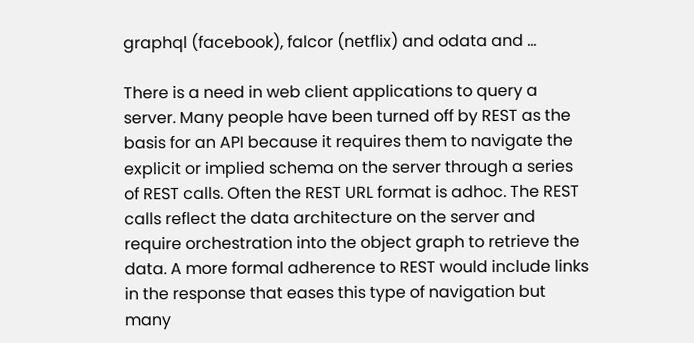graphql (facebook), falcor (netflix) and odata and ...

There is a need in web client applications to query a server. Many people have been turned off by REST as the basis for an API because it requires them to navigate the explicit or implied schema on the server through a series of REST calls. Often the REST URL format is adhoc. The REST calls reflect the data architecture on the server and require orchestration into the object graph to retrieve the data. A more formal adherence to REST would include links in the response that eases this type of navigation but many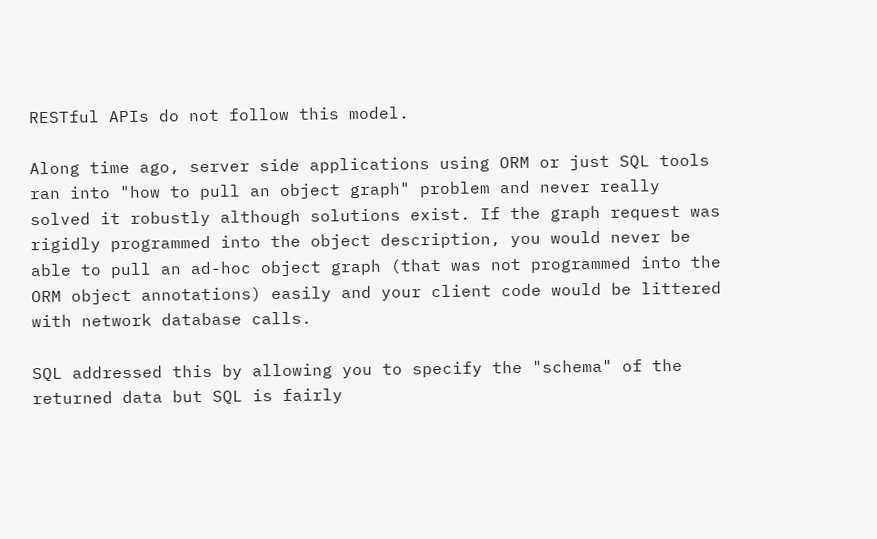RESTful APIs do not follow this model.

Along time ago, server side applications using ORM or just SQL tools ran into "how to pull an object graph" problem and never really solved it robustly although solutions exist. If the graph request was rigidly programmed into the object description, you would never be able to pull an ad-hoc object graph (that was not programmed into the ORM object annotations) easily and your client code would be littered with network database calls.

SQL addressed this by allowing you to specify the "schema" of the returned data but SQL is fairly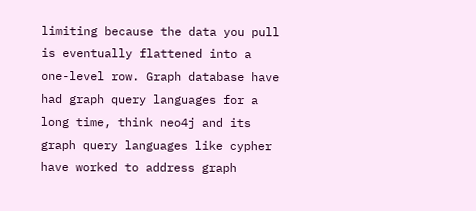limiting because the data you pull is eventually flattened into a one-level row. Graph database have had graph query languages for a long time, think neo4j and its graph query languages like cypher have worked to address graph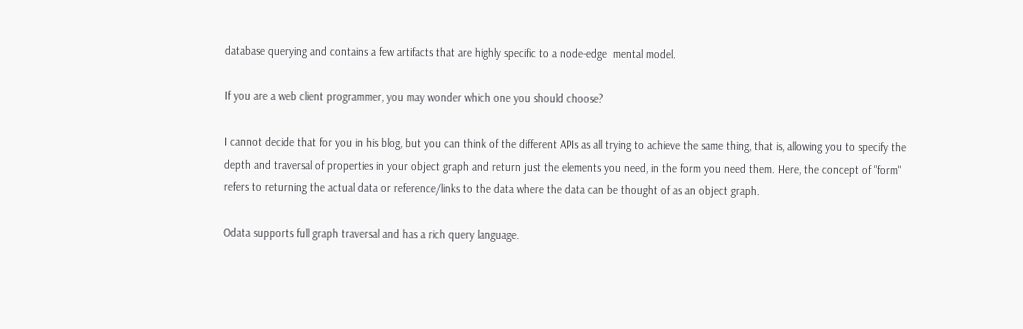database querying and contains a few artifacts that are highly specific to a node-edge  mental model.

If you are a web client programmer, you may wonder which one you should choose?

I cannot decide that for you in his blog, but you can think of the different APIs as all trying to achieve the same thing, that is, allowing you to specify the depth and traversal of properties in your object graph and return just the elements you need, in the form you need them. Here, the concept of "form" refers to returning the actual data or reference/links to the data where the data can be thought of as an object graph.

Odata supports full graph traversal and has a rich query language.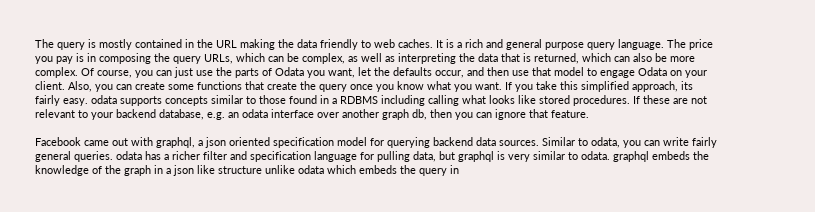The query is mostly contained in the URL making the data friendly to web caches. It is a rich and general purpose query language. The price you pay is in composing the query URLs, which can be complex, as well as interpreting the data that is returned, which can also be more complex. Of course, you can just use the parts of Odata you want, let the defaults occur, and then use that model to engage Odata on your client. Also, you can create some functions that create the query once you know what you want. If you take this simplified approach, its fairly easy. odata supports concepts similar to those found in a RDBMS including calling what looks like stored procedures. If these are not relevant to your backend database, e.g. an odata interface over another graph db, then you can ignore that feature.

Facebook came out with graphql, a json oriented specification model for querying backend data sources. Similar to odata, you can write fairly general queries. odata has a richer filter and specification language for pulling data, but graphql is very similar to odata. graphql embeds the knowledge of the graph in a json like structure unlike odata which embeds the query in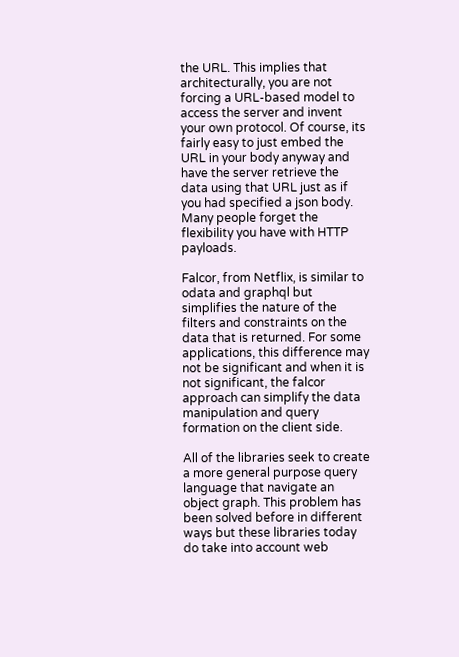the URL. This implies that architecturally, you are not forcing a URL-based model to access the server and invent your own protocol. Of course, its fairly easy to just embed the URL in your body anyway and have the server retrieve the data using that URL just as if you had specified a json body. Many people forget the flexibility you have with HTTP payloads.

Falcor, from Netflix, is similar to odata and graphql but simplifies the nature of the filters and constraints on the data that is returned. For some applications, this difference may not be significant and when it is not significant, the falcor approach can simplify the data manipulation and query formation on the client side.

All of the libraries seek to create a more general purpose query language that navigate an object graph. This problem has been solved before in different ways but these libraries today do take into account web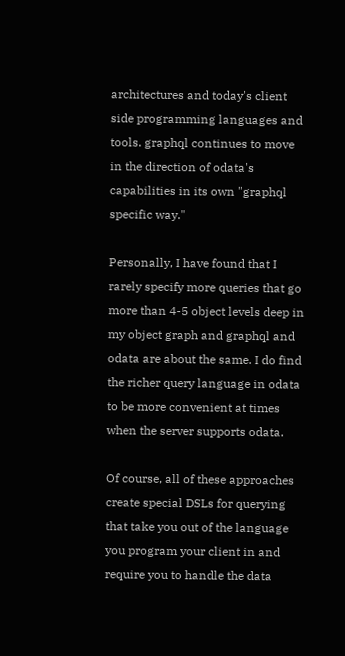architectures and today's client side programming languages and tools. graphql continues to move in the direction of odata's capabilities in its own "graphql specific way."

Personally, I have found that I rarely specify more queries that go more than 4-5 object levels deep in my object graph and graphql and odata are about the same. I do find the richer query language in odata to be more convenient at times when the server supports odata.

Of course, all of these approaches create special DSLs for querying that take you out of the language you program your client in and require you to handle the data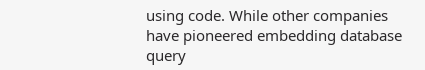using code. While other companies have pioneered embedding database query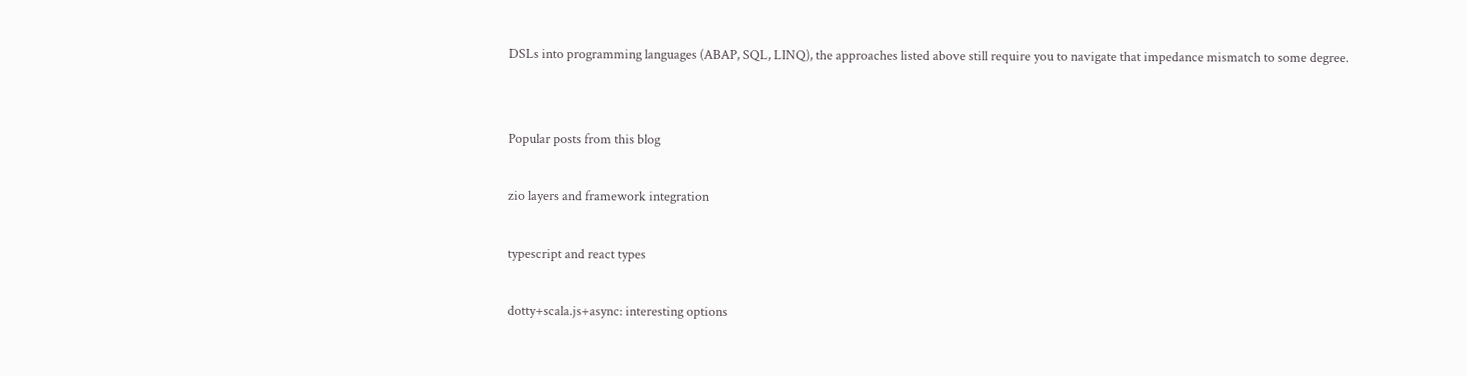DSLs into programming languages (ABAP, SQL, LINQ), the approaches listed above still require you to navigate that impedance mismatch to some degree.


Popular posts from this blog

zio layers and framework integration

typescript and react types

dotty+scala.js+async: interesting options